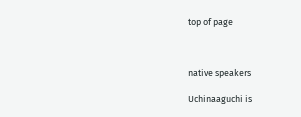top of page



native speakers

Uchinaaguchi is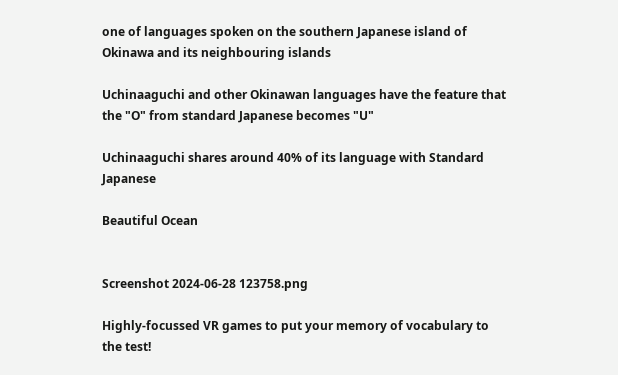one of languages spoken on the southern Japanese island of Okinawa and its neighbouring islands

Uchinaaguchi and other Okinawan languages have the feature that the "O" from standard Japanese becomes "U"

Uchinaaguchi shares around 40% of its language with Standard Japanese

Beautiful Ocean


Screenshot 2024-06-28 123758.png

Highly-focussed VR games to put your memory of vocabulary to the test!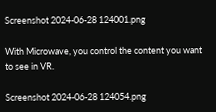Screenshot 2024-06-28 124001.png

With Microwave, you control the content you want to see in VR.

Screenshot 2024-06-28 124054.png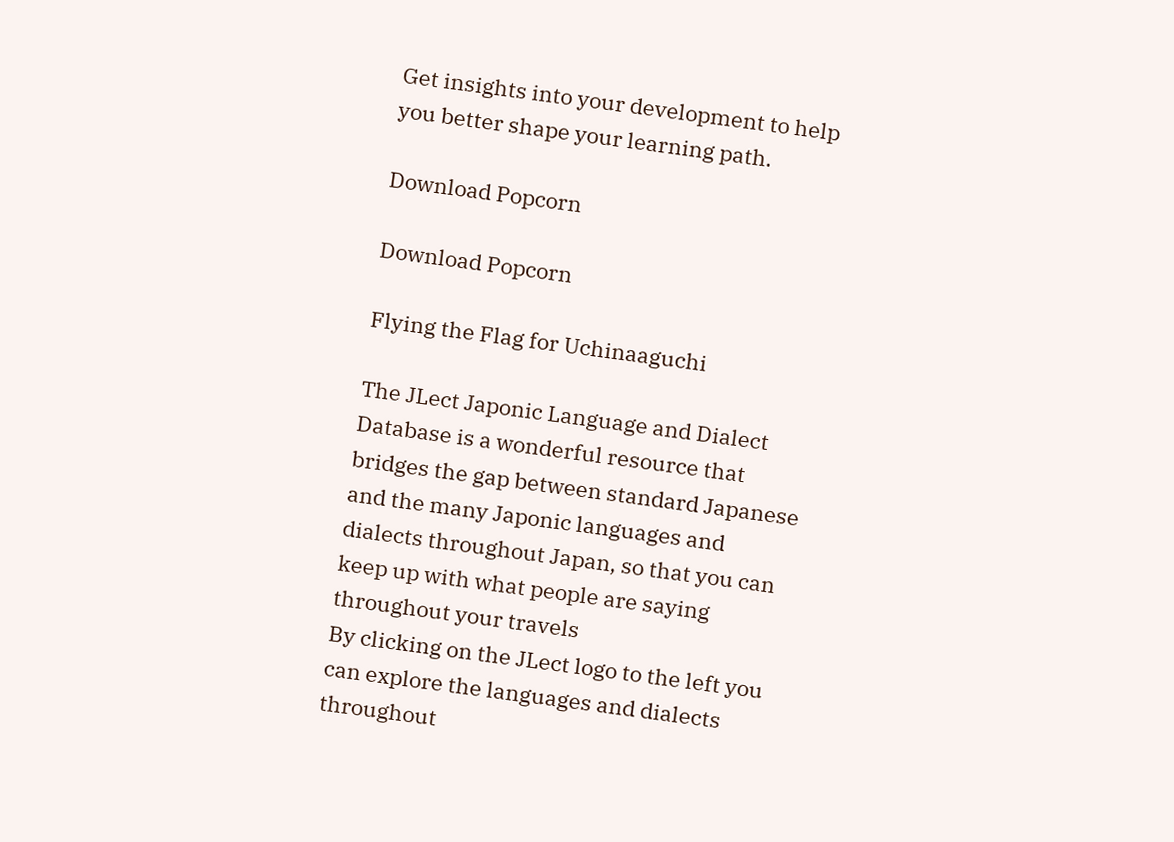Get insights into your development to help you better shape your learning path.

Download Popcorn

Download Popcorn

Flying the Flag for Uchinaaguchi

The JLect Japonic Language and Dialect Database is a wonderful resource that bridges the gap between standard Japanese and the many Japonic languages and dialects throughout Japan, so that you can keep up with what people are saying throughout your travels
By clicking on the JLect logo to the left you can explore the languages and dialects throughout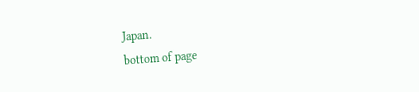Japan.
bottom of page